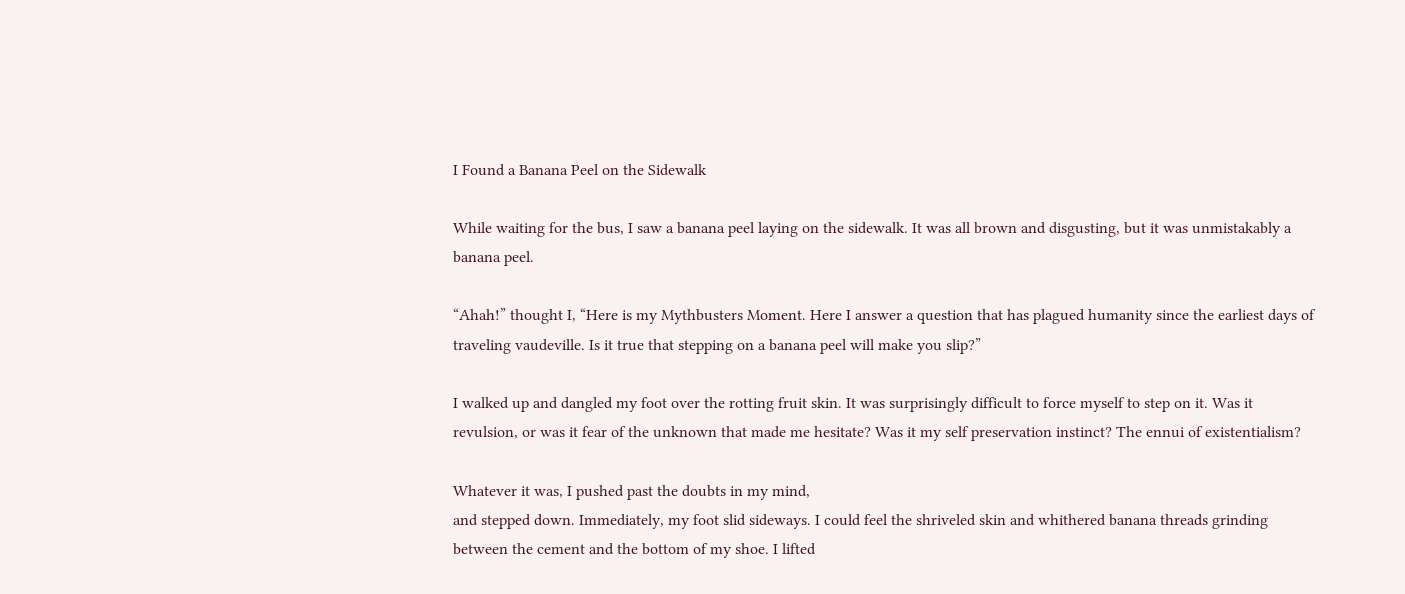I Found a Banana Peel on the Sidewalk

While waiting for the bus, I saw a banana peel laying on the sidewalk. It was all brown and disgusting, but it was unmistakably a banana peel.

“Ahah!” thought I, “Here is my Mythbusters Moment. Here I answer a question that has plagued humanity since the earliest days of traveling vaudeville. Is it true that stepping on a banana peel will make you slip?”

I walked up and dangled my foot over the rotting fruit skin. It was surprisingly difficult to force myself to step on it. Was it revulsion, or was it fear of the unknown that made me hesitate? Was it my self preservation instinct? The ennui of existentialism?

Whatever it was, I pushed past the doubts in my mind,
and stepped down. Immediately, my foot slid sideways. I could feel the shriveled skin and whithered banana threads grinding between the cement and the bottom of my shoe. I lifted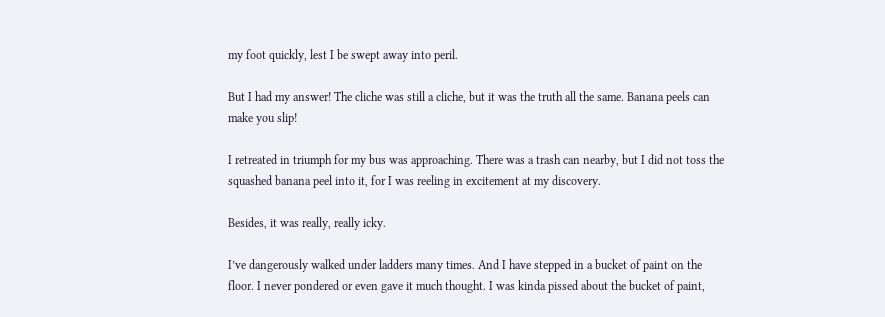my foot quickly, lest I be swept away into peril.

But I had my answer! The cliche was still a cliche, but it was the truth all the same. Banana peels can make you slip!

I retreated in triumph for my bus was approaching. There was a trash can nearby, but I did not toss the squashed banana peel into it, for I was reeling in excitement at my discovery.

Besides, it was really, really icky.

I’ve dangerously walked under ladders many times. And I have stepped in a bucket of paint on the floor. I never pondered or even gave it much thought. I was kinda pissed about the bucket of paint,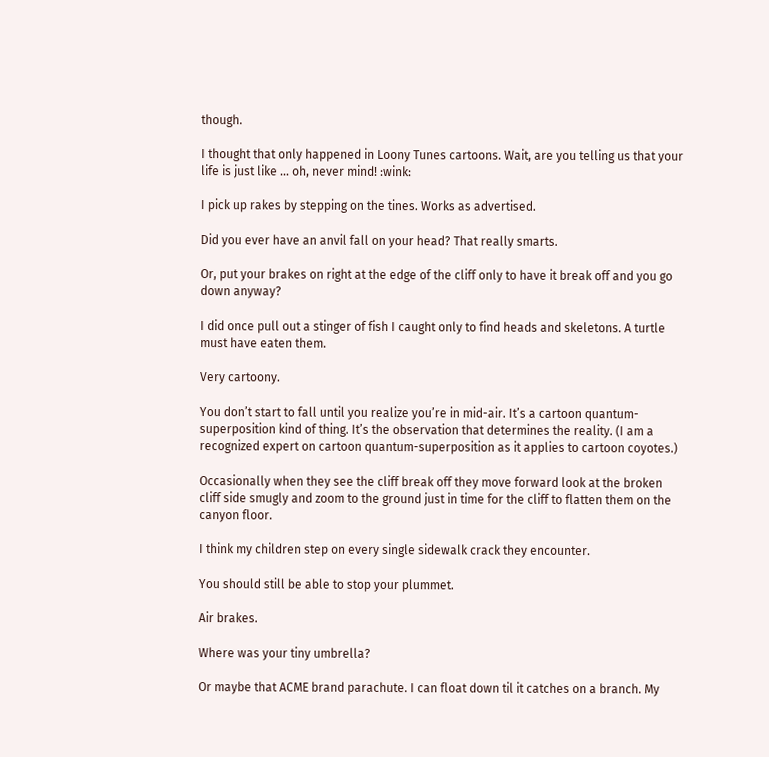though.

I thought that only happened in Loony Tunes cartoons. Wait, are you telling us that your life is just like … oh, never mind! :wink:

I pick up rakes by stepping on the tines. Works as advertised.

Did you ever have an anvil fall on your head? That really smarts.

Or, put your brakes on right at the edge of the cliff only to have it break off and you go down anyway?

I did once pull out a stinger of fish I caught only to find heads and skeletons. A turtle must have eaten them.

Very cartoony.

You don’t start to fall until you realize you’re in mid-air. It’s a cartoon quantum-superposition kind of thing. It’s the observation that determines the reality. (I am a recognized expert on cartoon quantum-superposition as it applies to cartoon coyotes.)

Occasionally when they see the cliff break off they move forward look at the broken cliff side smugly and zoom to the ground just in time for the cliff to flatten them on the canyon floor.

I think my children step on every single sidewalk crack they encounter.

You should still be able to stop your plummet.

Air brakes.

Where was your tiny umbrella?

Or maybe that ACME brand parachute. I can float down til it catches on a branch. My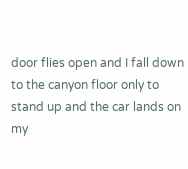door flies open and I fall down to the canyon floor only to stand up and the car lands on my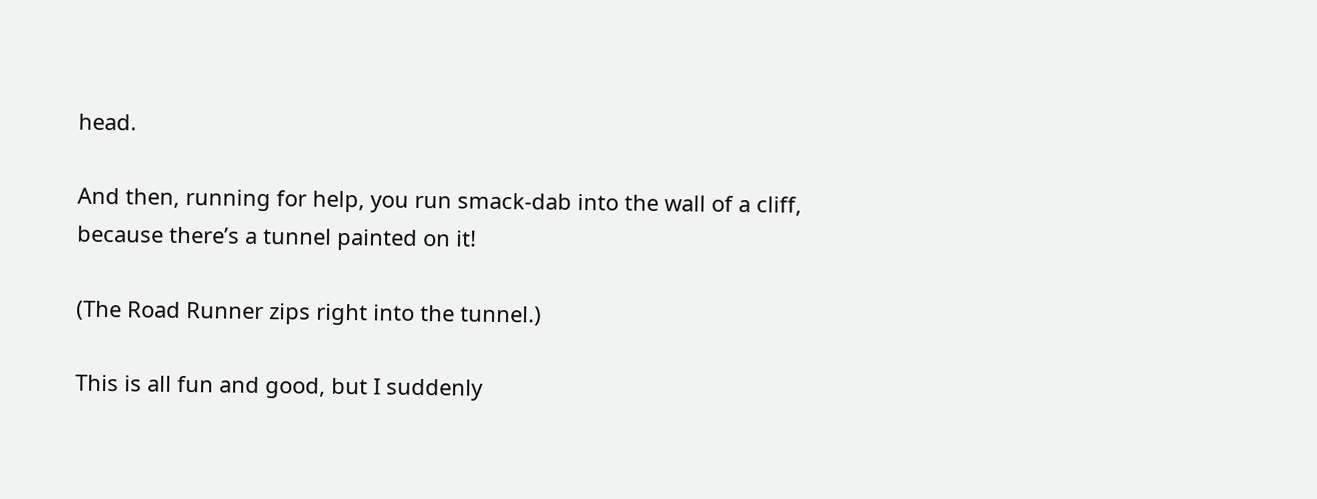head.

And then, running for help, you run smack-dab into the wall of a cliff, because there’s a tunnel painted on it!

(The Road Runner zips right into the tunnel.)

This is all fun and good, but I suddenly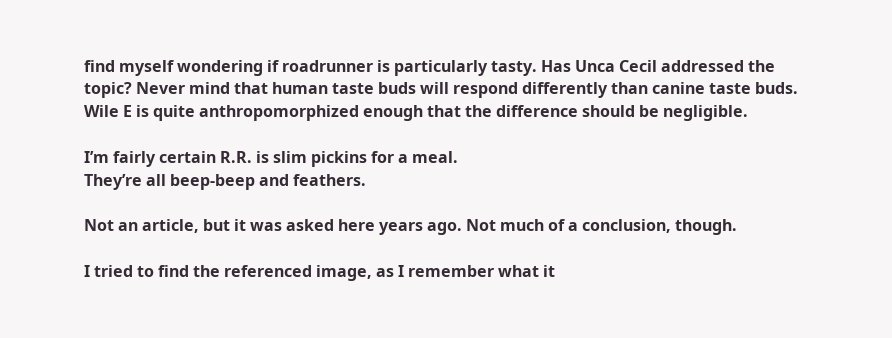find myself wondering if roadrunner is particularly tasty. Has Unca Cecil addressed the topic? Never mind that human taste buds will respond differently than canine taste buds. Wile E is quite anthropomorphized enough that the difference should be negligible.

I’m fairly certain R.R. is slim pickins for a meal.
They’re all beep-beep and feathers.

Not an article, but it was asked here years ago. Not much of a conclusion, though.

I tried to find the referenced image, as I remember what it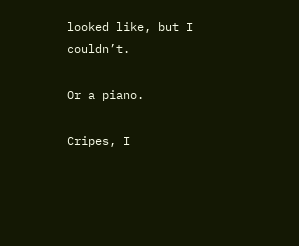looked like, but I couldn’t.

Or a piano.

Cripes, I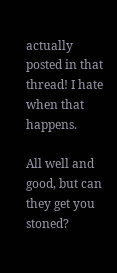actually posted in that thread! I hate when that happens.

All well and good, but can they get you stoned?